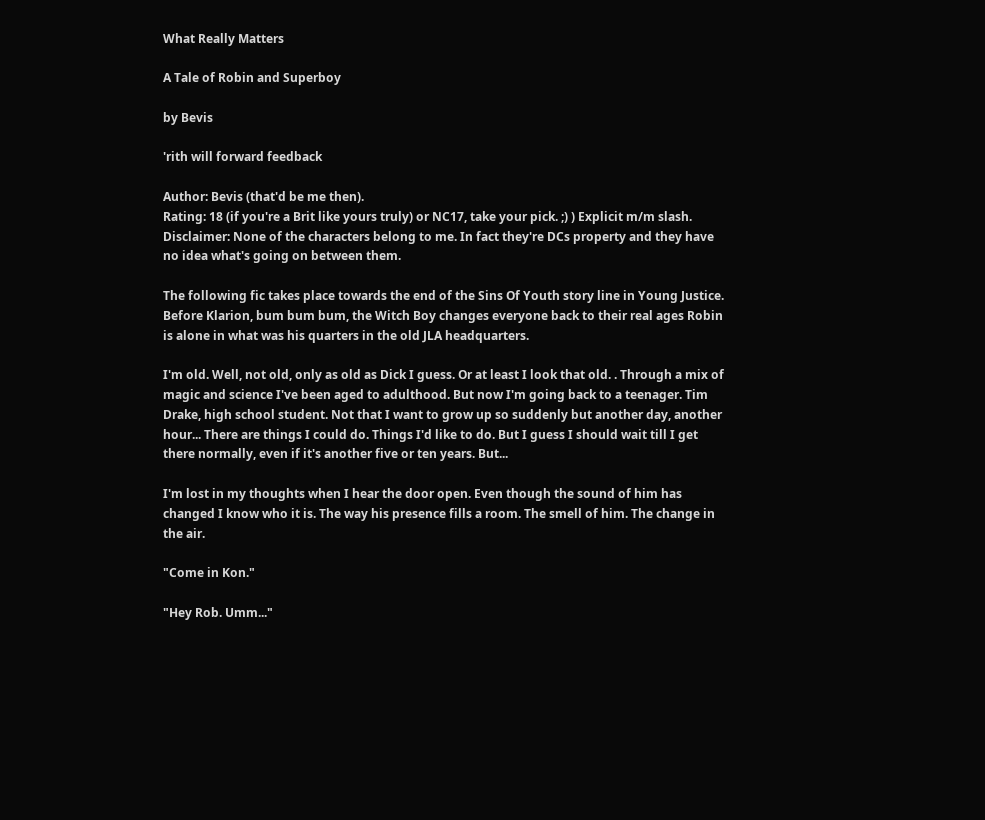What Really Matters

A Tale of Robin and Superboy

by Bevis

'rith will forward feedback

Author: Bevis (that'd be me then).
Rating: 18 (if you're a Brit like yours truly) or NC17, take your pick. ;) ) Explicit m/m slash.
Disclaimer: None of the characters belong to me. In fact they're DCs property and they have no idea what's going on between them.

The following fic takes place towards the end of the Sins Of Youth story line in Young Justice. Before Klarion, bum bum bum, the Witch Boy changes everyone back to their real ages Robin is alone in what was his quarters in the old JLA headquarters.

I'm old. Well, not old, only as old as Dick I guess. Or at least I look that old. . Through a mix of magic and science I've been aged to adulthood. But now I'm going back to a teenager. Tim Drake, high school student. Not that I want to grow up so suddenly but another day, another hour... There are things I could do. Things I'd like to do. But I guess I should wait till I get there normally, even if it's another five or ten years. But...

I'm lost in my thoughts when I hear the door open. Even though the sound of him has changed I know who it is. The way his presence fills a room. The smell of him. The change in the air.

"Come in Kon."

"Hey Rob. Umm..."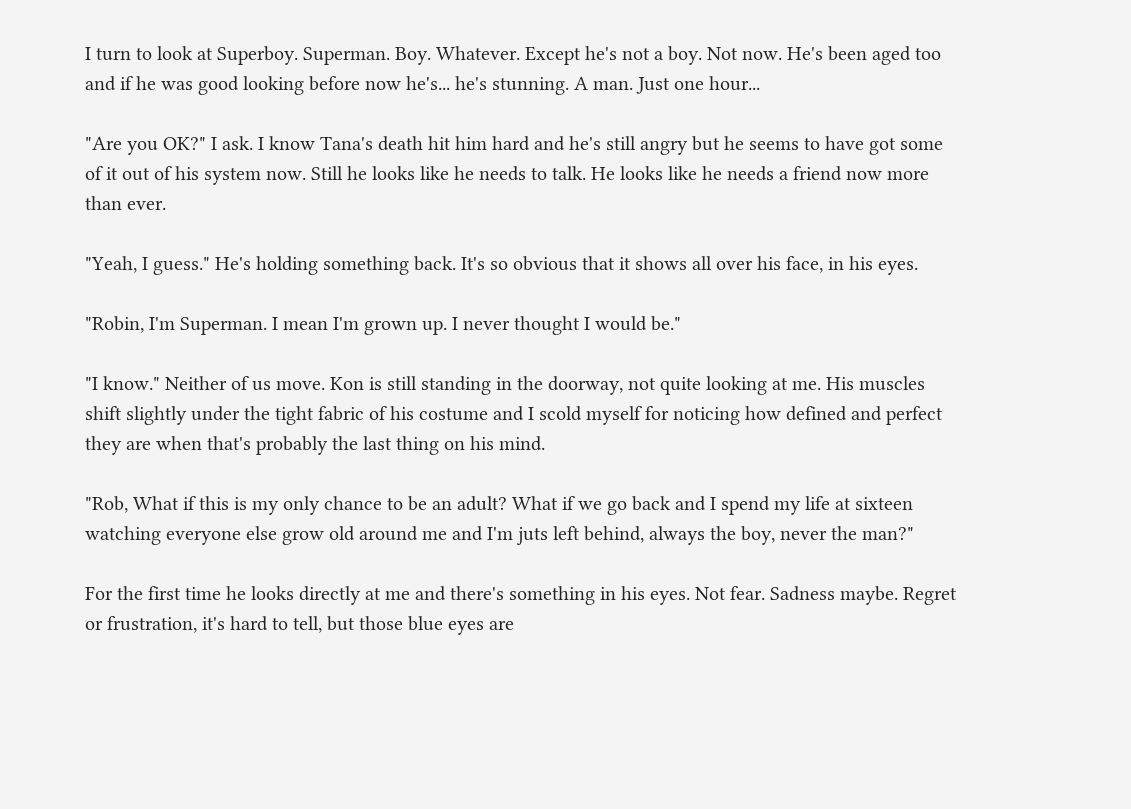I turn to look at Superboy. Superman. Boy. Whatever. Except he's not a boy. Not now. He's been aged too and if he was good looking before now he's... he's stunning. A man. Just one hour...

"Are you OK?" I ask. I know Tana's death hit him hard and he's still angry but he seems to have got some of it out of his system now. Still he looks like he needs to talk. He looks like he needs a friend now more than ever.

"Yeah, I guess." He's holding something back. It's so obvious that it shows all over his face, in his eyes.

"Robin, I'm Superman. I mean I'm grown up. I never thought I would be."

"I know." Neither of us move. Kon is still standing in the doorway, not quite looking at me. His muscles shift slightly under the tight fabric of his costume and I scold myself for noticing how defined and perfect they are when that's probably the last thing on his mind.

"Rob, What if this is my only chance to be an adult? What if we go back and I spend my life at sixteen watching everyone else grow old around me and I'm juts left behind, always the boy, never the man?"

For the first time he looks directly at me and there's something in his eyes. Not fear. Sadness maybe. Regret or frustration, it's hard to tell, but those blue eyes are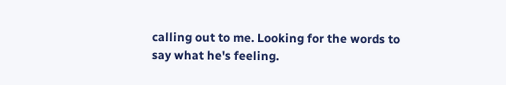calling out to me. Looking for the words to say what he's feeling.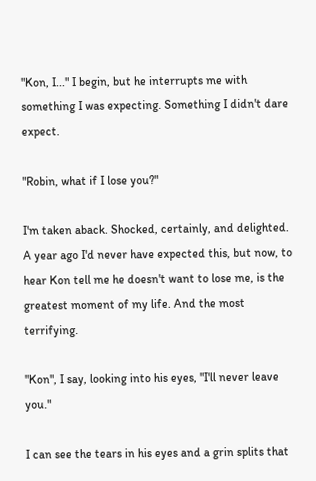"Kon, I..." I begin, but he interrupts me with something I was expecting. Something I didn't dare expect.

"Robin, what if I lose you?"

I'm taken aback. Shocked, certainly, and delighted. A year ago I'd never have expected this, but now, to hear Kon tell me he doesn't want to lose me, is the greatest moment of my life. And the most terrifying.

"Kon", I say, looking into his eyes, "I'll never leave you."

I can see the tears in his eyes and a grin splits that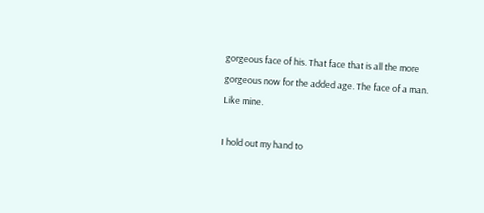gorgeous face of his. That face that is all the more gorgeous now for the added age. The face of a man. Like mine.

I hold out my hand to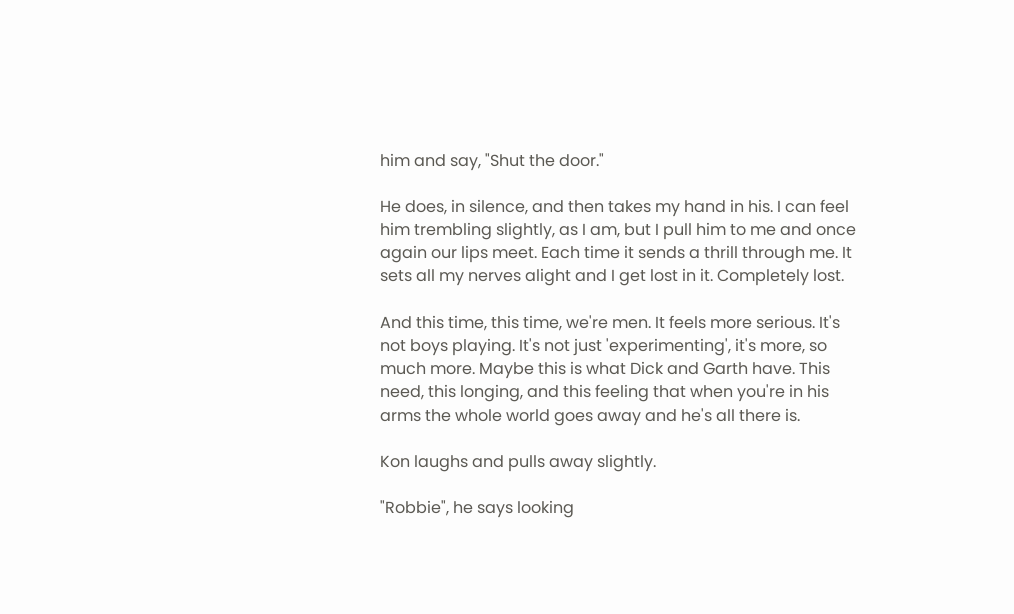him and say, "Shut the door."

He does, in silence, and then takes my hand in his. I can feel him trembling slightly, as I am, but I pull him to me and once again our lips meet. Each time it sends a thrill through me. It sets all my nerves alight and I get lost in it. Completely lost.

And this time, this time, we're men. It feels more serious. It's not boys playing. It's not just 'experimenting', it's more, so much more. Maybe this is what Dick and Garth have. This need, this longing, and this feeling that when you're in his arms the whole world goes away and he's all there is.

Kon laughs and pulls away slightly.

"Robbie", he says looking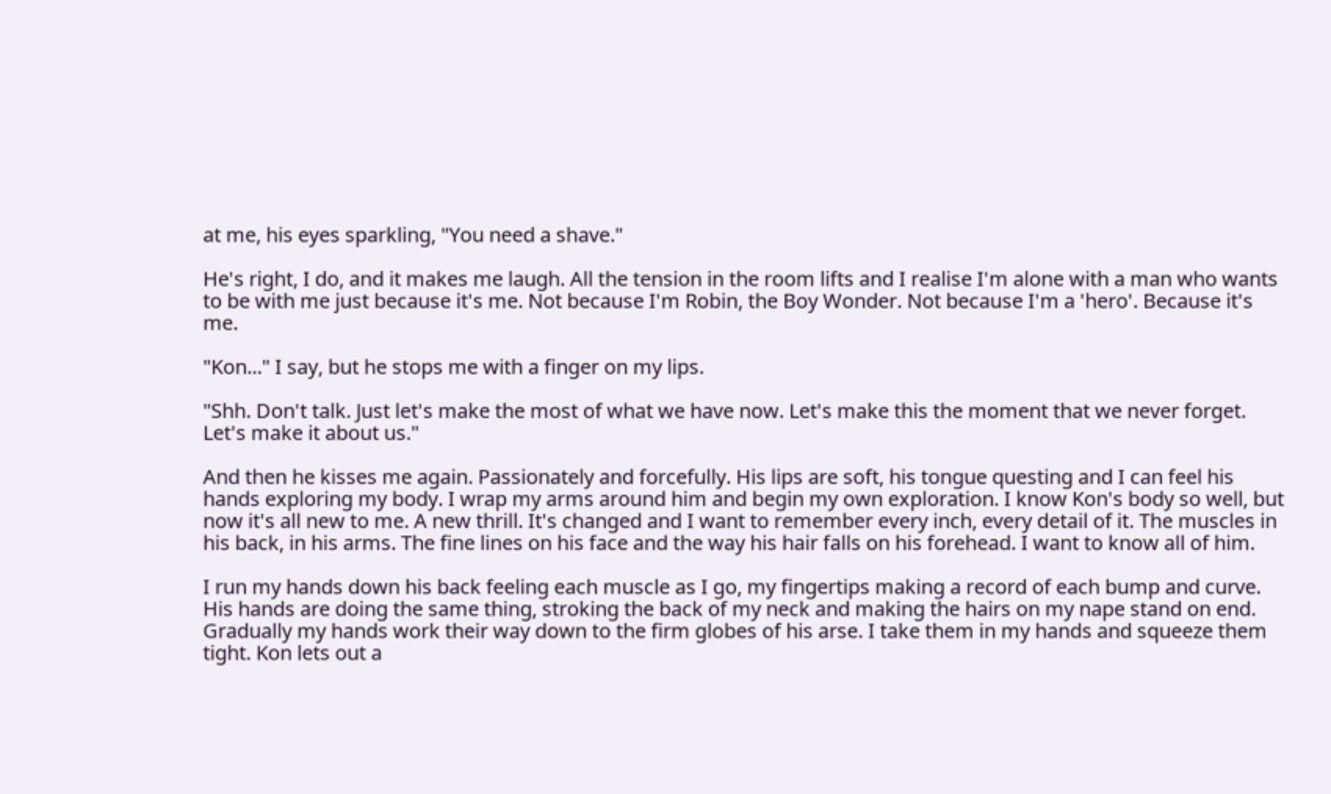at me, his eyes sparkling, "You need a shave."

He's right, I do, and it makes me laugh. All the tension in the room lifts and I realise I'm alone with a man who wants to be with me just because it's me. Not because I'm Robin, the Boy Wonder. Not because I'm a 'hero'. Because it's me.

"Kon..." I say, but he stops me with a finger on my lips.

"Shh. Don't talk. Just let's make the most of what we have now. Let's make this the moment that we never forget. Let's make it about us."

And then he kisses me again. Passionately and forcefully. His lips are soft, his tongue questing and I can feel his hands exploring my body. I wrap my arms around him and begin my own exploration. I know Kon's body so well, but now it's all new to me. A new thrill. It's changed and I want to remember every inch, every detail of it. The muscles in his back, in his arms. The fine lines on his face and the way his hair falls on his forehead. I want to know all of him.

I run my hands down his back feeling each muscle as I go, my fingertips making a record of each bump and curve. His hands are doing the same thing, stroking the back of my neck and making the hairs on my nape stand on end. Gradually my hands work their way down to the firm globes of his arse. I take them in my hands and squeeze them tight. Kon lets out a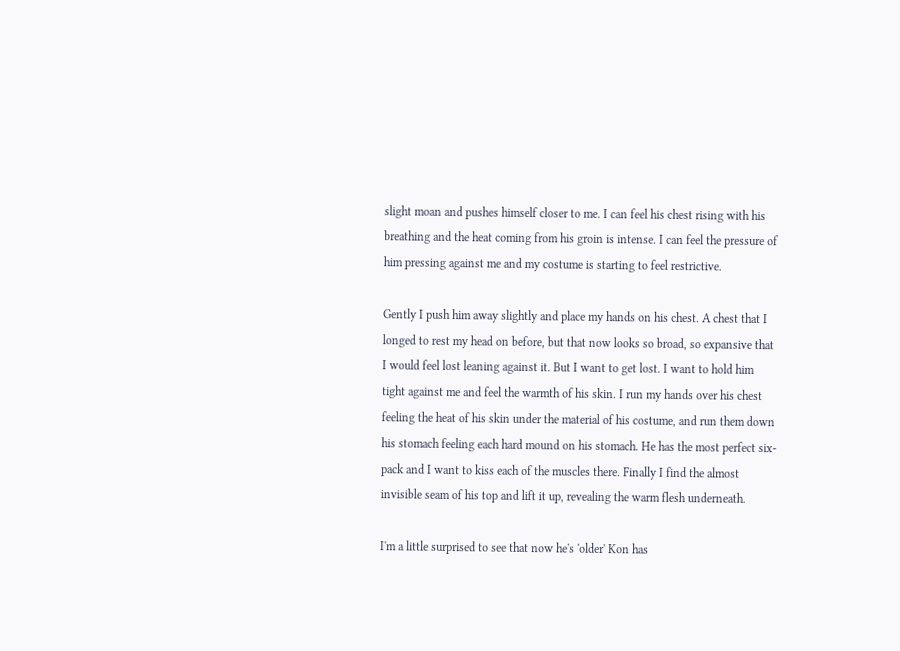slight moan and pushes himself closer to me. I can feel his chest rising with his breathing and the heat coming from his groin is intense. I can feel the pressure of him pressing against me and my costume is starting to feel restrictive.

Gently I push him away slightly and place my hands on his chest. A chest that I longed to rest my head on before, but that now looks so broad, so expansive that I would feel lost leaning against it. But I want to get lost. I want to hold him tight against me and feel the warmth of his skin. I run my hands over his chest feeling the heat of his skin under the material of his costume, and run them down his stomach feeling each hard mound on his stomach. He has the most perfect six-pack and I want to kiss each of the muscles there. Finally I find the almost invisible seam of his top and lift it up, revealing the warm flesh underneath.

I'm a little surprised to see that now he's 'older' Kon has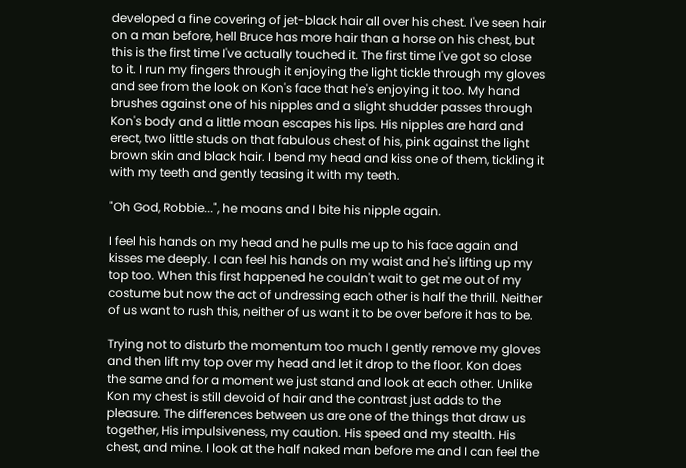developed a fine covering of jet-black hair all over his chest. I've seen hair on a man before, hell Bruce has more hair than a horse on his chest, but this is the first time I've actually touched it. The first time I've got so close to it. I run my fingers through it enjoying the light tickle through my gloves and see from the look on Kon's face that he's enjoying it too. My hand brushes against one of his nipples and a slight shudder passes through Kon's body and a little moan escapes his lips. His nipples are hard and erect, two little studs on that fabulous chest of his, pink against the light brown skin and black hair. I bend my head and kiss one of them, tickling it with my teeth and gently teasing it with my teeth.

"Oh God, Robbie...", he moans and I bite his nipple again.

I feel his hands on my head and he pulls me up to his face again and kisses me deeply. I can feel his hands on my waist and he's lifting up my top too. When this first happened he couldn't wait to get me out of my costume but now the act of undressing each other is half the thrill. Neither of us want to rush this, neither of us want it to be over before it has to be.

Trying not to disturb the momentum too much I gently remove my gloves and then lift my top over my head and let it drop to the floor. Kon does the same and for a moment we just stand and look at each other. Unlike Kon my chest is still devoid of hair and the contrast just adds to the pleasure. The differences between us are one of the things that draw us together, His impulsiveness, my caution. His speed and my stealth. His chest, and mine. I look at the half naked man before me and I can feel the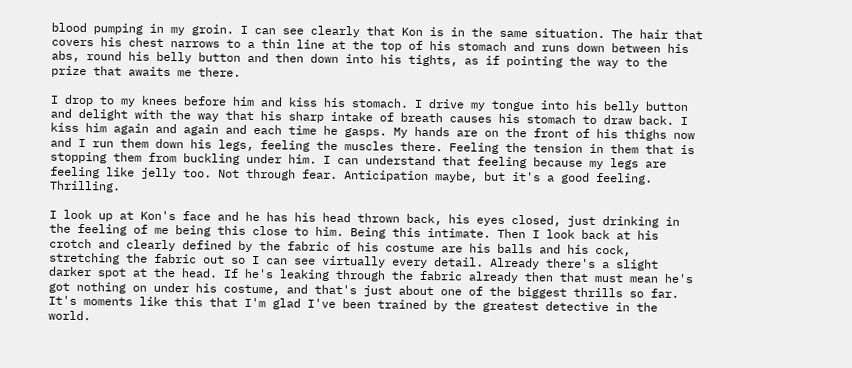blood pumping in my groin. I can see clearly that Kon is in the same situation. The hair that covers his chest narrows to a thin line at the top of his stomach and runs down between his abs, round his belly button and then down into his tights, as if pointing the way to the prize that awaits me there.

I drop to my knees before him and kiss his stomach. I drive my tongue into his belly button and delight with the way that his sharp intake of breath causes his stomach to draw back. I kiss him again and again and each time he gasps. My hands are on the front of his thighs now and I run them down his legs, feeling the muscles there. Feeling the tension in them that is stopping them from buckling under him. I can understand that feeling because my legs are feeling like jelly too. Not through fear. Anticipation maybe, but it's a good feeling. Thrilling.

I look up at Kon's face and he has his head thrown back, his eyes closed, just drinking in the feeling of me being this close to him. Being this intimate. Then I look back at his crotch and clearly defined by the fabric of his costume are his balls and his cock, stretching the fabric out so I can see virtually every detail. Already there's a slight darker spot at the head. If he's leaking through the fabric already then that must mean he's got nothing on under his costume, and that's just about one of the biggest thrills so far. It's moments like this that I'm glad I've been trained by the greatest detective in the world.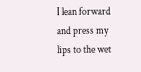I lean forward and press my lips to the wet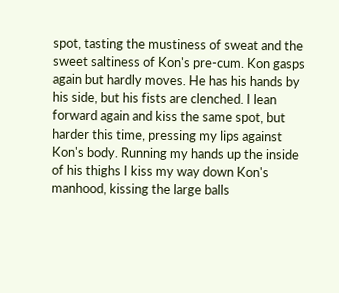spot, tasting the mustiness of sweat and the sweet saltiness of Kon's pre-cum. Kon gasps again but hardly moves. He has his hands by his side, but his fists are clenched. I lean forward again and kiss the same spot, but harder this time, pressing my lips against Kon's body. Running my hands up the inside of his thighs I kiss my way down Kon's manhood, kissing the large balls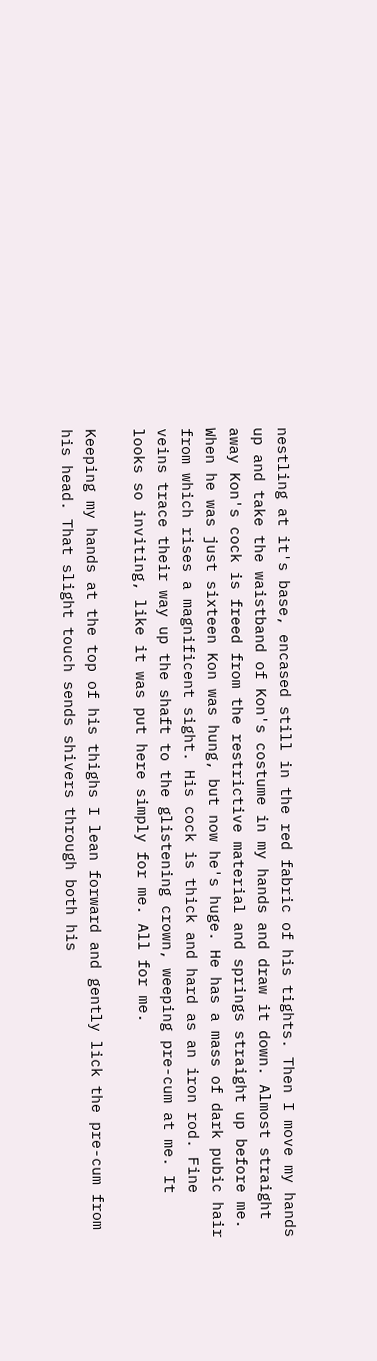nestling at it's base, encased still in the red fabric of his tights. Then I move my hands up and take the waistband of Kon's costume in my hands and draw it down. Almost straight away Kon's cock is freed from the restrictive material and springs straight up before me. When he was just sixteen Kon was hung, but now he's huge. He has a mass of dark pubic hair from which rises a magnificent sight. His cock is thick and hard as an iron rod. Fine veins trace their way up the shaft to the glistening crown, weeping pre-cum at me. It looks so inviting, like it was put here simply for me. All for me.

Keeping my hands at the top of his thighs I lean forward and gently lick the pre-cum from his head. That slight touch sends shivers through both his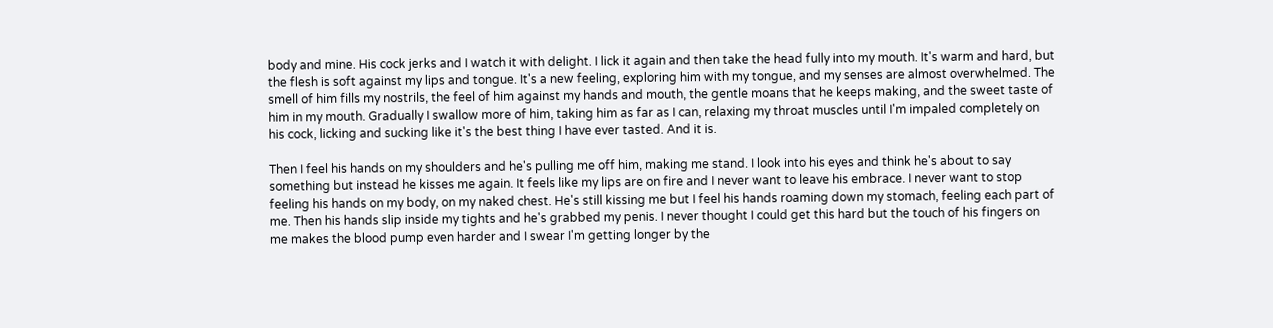body and mine. His cock jerks and I watch it with delight. I lick it again and then take the head fully into my mouth. It's warm and hard, but the flesh is soft against my lips and tongue. It's a new feeling, exploring him with my tongue, and my senses are almost overwhelmed. The smell of him fills my nostrils, the feel of him against my hands and mouth, the gentle moans that he keeps making, and the sweet taste of him in my mouth. Gradually I swallow more of him, taking him as far as I can, relaxing my throat muscles until I'm impaled completely on his cock, licking and sucking like it's the best thing I have ever tasted. And it is.

Then I feel his hands on my shoulders and he's pulling me off him, making me stand. I look into his eyes and think he's about to say something but instead he kisses me again. It feels like my lips are on fire and I never want to leave his embrace. I never want to stop feeling his hands on my body, on my naked chest. He's still kissing me but I feel his hands roaming down my stomach, feeling each part of me. Then his hands slip inside my tights and he's grabbed my penis. I never thought I could get this hard but the touch of his fingers on me makes the blood pump even harder and I swear I'm getting longer by the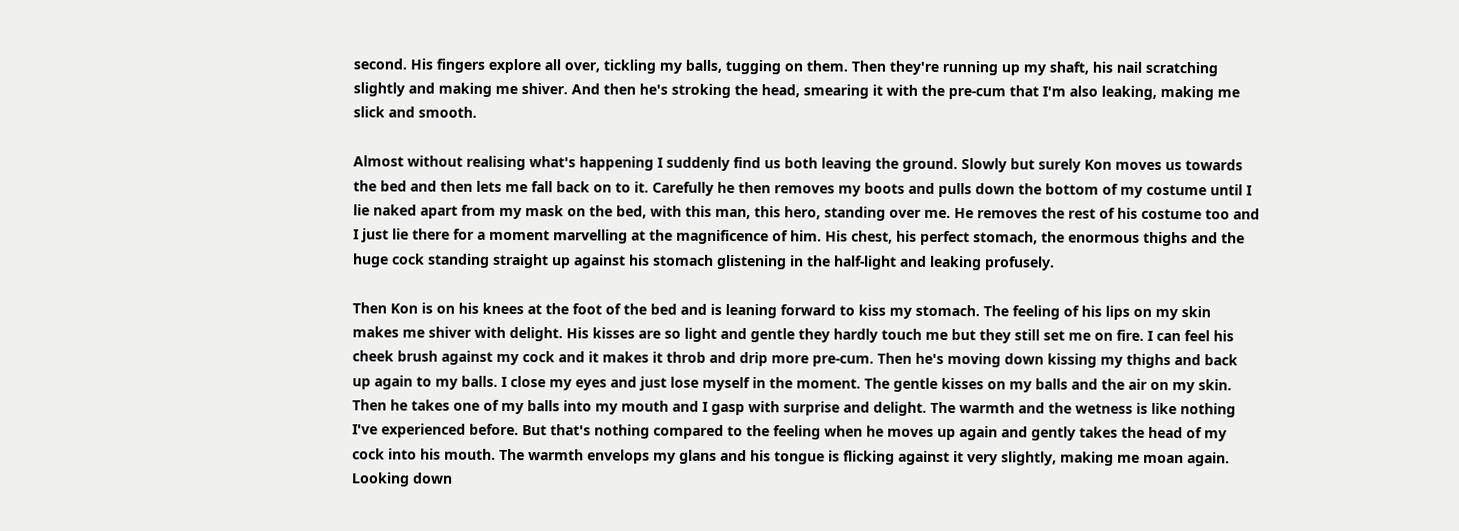second. His fingers explore all over, tickling my balls, tugging on them. Then they're running up my shaft, his nail scratching slightly and making me shiver. And then he's stroking the head, smearing it with the pre-cum that I'm also leaking, making me slick and smooth.

Almost without realising what's happening I suddenly find us both leaving the ground. Slowly but surely Kon moves us towards the bed and then lets me fall back on to it. Carefully he then removes my boots and pulls down the bottom of my costume until I lie naked apart from my mask on the bed, with this man, this hero, standing over me. He removes the rest of his costume too and I just lie there for a moment marvelling at the magnificence of him. His chest, his perfect stomach, the enormous thighs and the huge cock standing straight up against his stomach glistening in the half-light and leaking profusely.

Then Kon is on his knees at the foot of the bed and is leaning forward to kiss my stomach. The feeling of his lips on my skin makes me shiver with delight. His kisses are so light and gentle they hardly touch me but they still set me on fire. I can feel his cheek brush against my cock and it makes it throb and drip more pre-cum. Then he's moving down kissing my thighs and back up again to my balls. I close my eyes and just lose myself in the moment. The gentle kisses on my balls and the air on my skin. Then he takes one of my balls into my mouth and I gasp with surprise and delight. The warmth and the wetness is like nothing I've experienced before. But that's nothing compared to the feeling when he moves up again and gently takes the head of my cock into his mouth. The warmth envelops my glans and his tongue is flicking against it very slightly, making me moan again. Looking down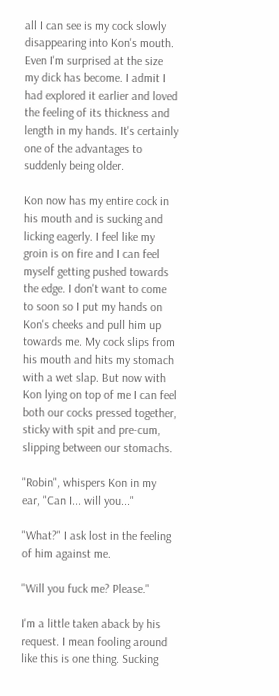all I can see is my cock slowly disappearing into Kon's mouth. Even I'm surprised at the size my dick has become. I admit I had explored it earlier and loved the feeling of its thickness and length in my hands. It's certainly one of the advantages to suddenly being older.

Kon now has my entire cock in his mouth and is sucking and licking eagerly. I feel like my groin is on fire and I can feel myself getting pushed towards the edge. I don't want to come to soon so I put my hands on Kon's cheeks and pull him up towards me. My cock slips from his mouth and hits my stomach with a wet slap. But now with Kon lying on top of me I can feel both our cocks pressed together, sticky with spit and pre-cum, slipping between our stomachs.

"Robin", whispers Kon in my ear, "Can I... will you..."

"What?" I ask lost in the feeling of him against me.

"Will you fuck me? Please."

I'm a little taken aback by his request. I mean fooling around like this is one thing. Sucking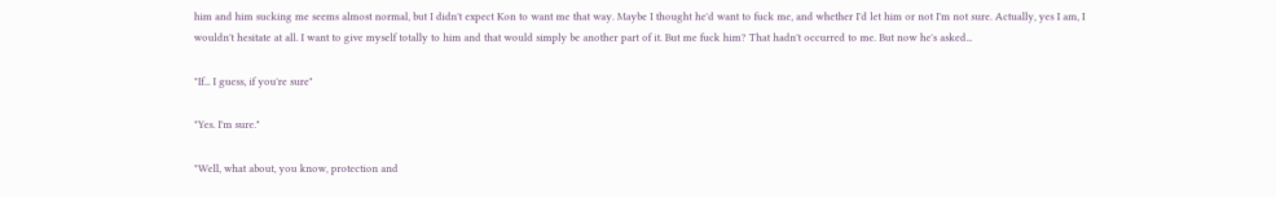him and him sucking me seems almost normal, but I didn't expect Kon to want me that way. Maybe I thought he'd want to fuck me, and whether I'd let him or not I'm not sure. Actually, yes I am, I wouldn't hesitate at all. I want to give myself totally to him and that would simply be another part of it. But me fuck him? That hadn't occurred to me. But now he's asked...

"If... I guess, if you're sure"

"Yes. I'm sure."

"Well, what about, you know, protection and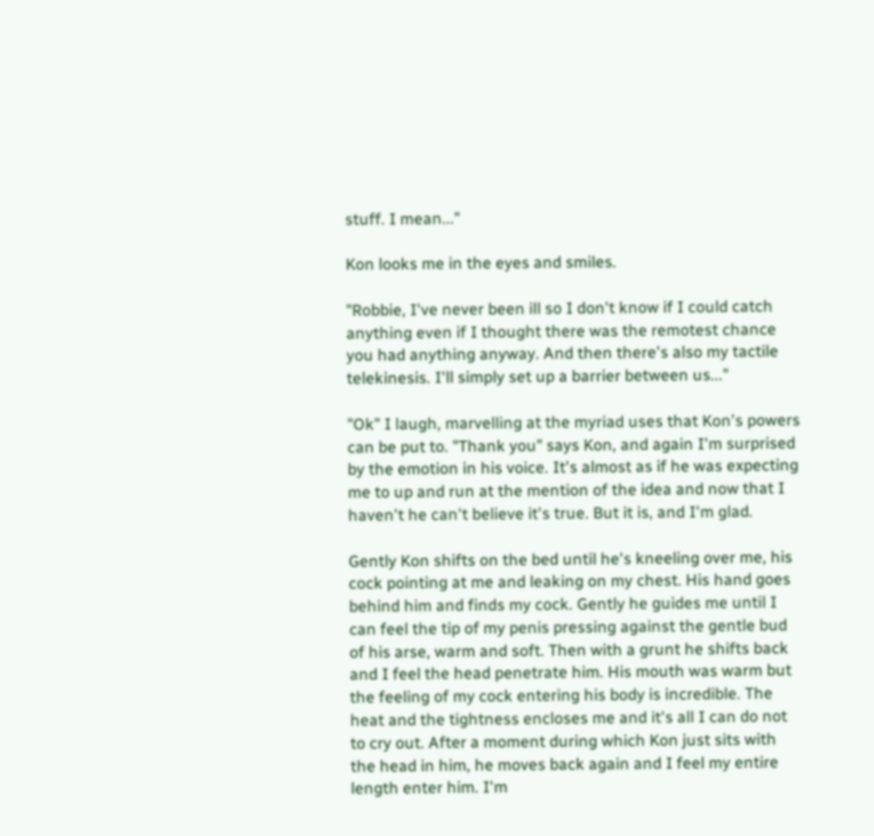stuff. I mean..."

Kon looks me in the eyes and smiles.

"Robbie, I've never been ill so I don't know if I could catch anything even if I thought there was the remotest chance you had anything anyway. And then there's also my tactile telekinesis. I'll simply set up a barrier between us..."

"Ok" I laugh, marvelling at the myriad uses that Kon's powers can be put to. "Thank you" says Kon, and again I'm surprised by the emotion in his voice. It's almost as if he was expecting me to up and run at the mention of the idea and now that I haven't he can't believe it's true. But it is, and I'm glad.

Gently Kon shifts on the bed until he's kneeling over me, his cock pointing at me and leaking on my chest. His hand goes behind him and finds my cock. Gently he guides me until I can feel the tip of my penis pressing against the gentle bud of his arse, warm and soft. Then with a grunt he shifts back and I feel the head penetrate him. His mouth was warm but the feeling of my cock entering his body is incredible. The heat and the tightness encloses me and it's all I can do not to cry out. After a moment during which Kon just sits with the head in him, he moves back again and I feel my entire length enter him. I'm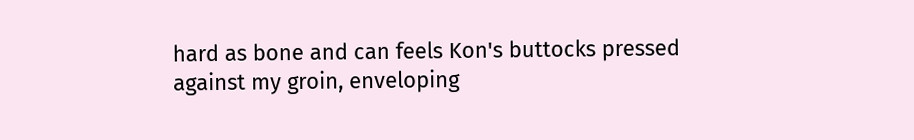hard as bone and can feels Kon's buttocks pressed against my groin, enveloping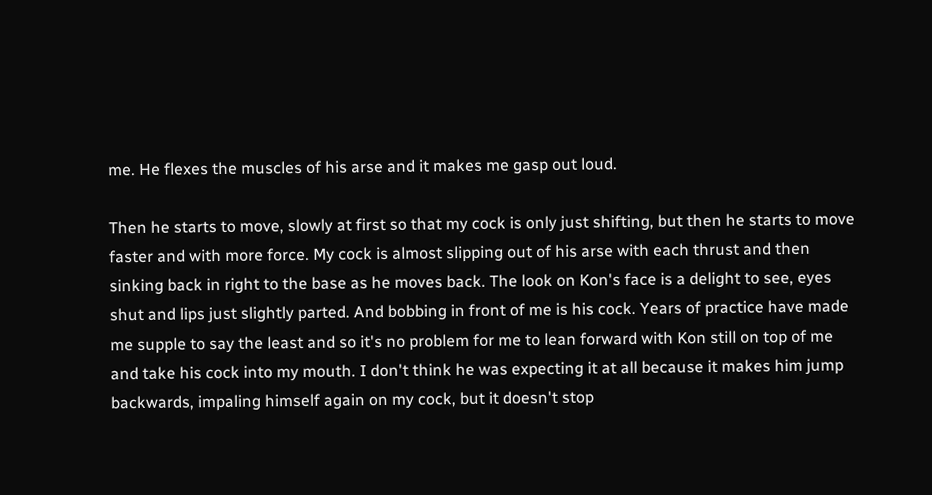me. He flexes the muscles of his arse and it makes me gasp out loud.

Then he starts to move, slowly at first so that my cock is only just shifting, but then he starts to move faster and with more force. My cock is almost slipping out of his arse with each thrust and then sinking back in right to the base as he moves back. The look on Kon's face is a delight to see, eyes shut and lips just slightly parted. And bobbing in front of me is his cock. Years of practice have made me supple to say the least and so it's no problem for me to lean forward with Kon still on top of me and take his cock into my mouth. I don't think he was expecting it at all because it makes him jump backwards, impaling himself again on my cock, but it doesn't stop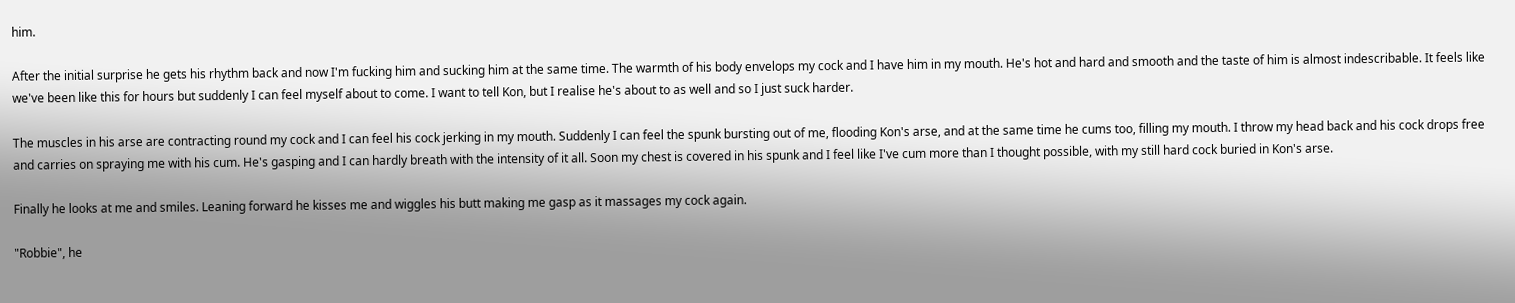him.

After the initial surprise he gets his rhythm back and now I'm fucking him and sucking him at the same time. The warmth of his body envelops my cock and I have him in my mouth. He's hot and hard and smooth and the taste of him is almost indescribable. It feels like we've been like this for hours but suddenly I can feel myself about to come. I want to tell Kon, but I realise he's about to as well and so I just suck harder.

The muscles in his arse are contracting round my cock and I can feel his cock jerking in my mouth. Suddenly I can feel the spunk bursting out of me, flooding Kon's arse, and at the same time he cums too, filling my mouth. I throw my head back and his cock drops free and carries on spraying me with his cum. He's gasping and I can hardly breath with the intensity of it all. Soon my chest is covered in his spunk and I feel like I've cum more than I thought possible, with my still hard cock buried in Kon's arse.

Finally he looks at me and smiles. Leaning forward he kisses me and wiggles his butt making me gasp as it massages my cock again.

"Robbie", he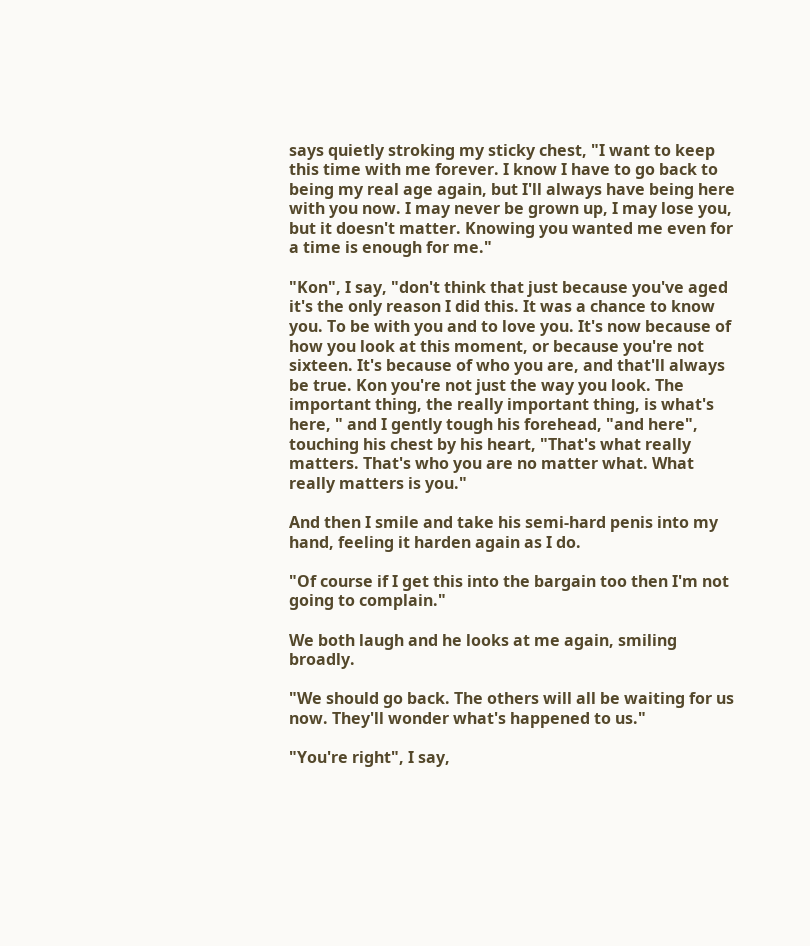says quietly stroking my sticky chest, "I want to keep this time with me forever. I know I have to go back to being my real age again, but I'll always have being here with you now. I may never be grown up, I may lose you, but it doesn't matter. Knowing you wanted me even for a time is enough for me."

"Kon", I say, "don't think that just because you've aged it's the only reason I did this. It was a chance to know you. To be with you and to love you. It's now because of how you look at this moment, or because you're not sixteen. It's because of who you are, and that'll always be true. Kon you're not just the way you look. The important thing, the really important thing, is what's here, " and I gently tough his forehead, "and here", touching his chest by his heart, "That's what really matters. That's who you are no matter what. What really matters is you."

And then I smile and take his semi-hard penis into my hand, feeling it harden again as I do.

"Of course if I get this into the bargain too then I'm not going to complain."

We both laugh and he looks at me again, smiling broadly.

"We should go back. The others will all be waiting for us now. They'll wonder what's happened to us."

"You're right", I say,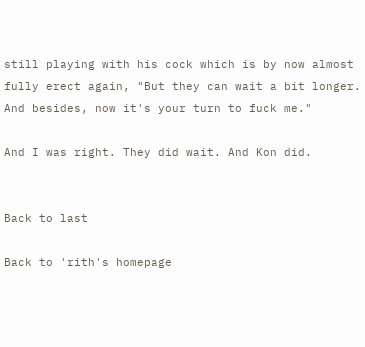still playing with his cock which is by now almost fully erect again, "But they can wait a bit longer. And besides, now it's your turn to fuck me."

And I was right. They did wait. And Kon did.


Back to last

Back to 'rith's homepage